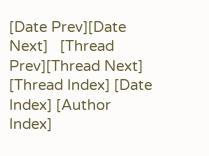[Date Prev][Date Next]   [Thread Prev][Thread Next]   [Thread Index] [Date Index] [Author Index]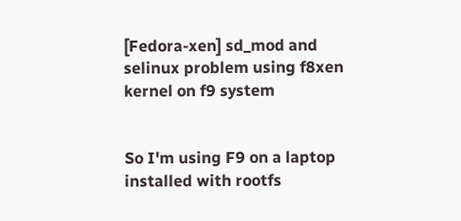[Fedora-xen] sd_mod and selinux problem using f8xen kernel on f9 system


So I'm using F9 on a laptop installed with rootfs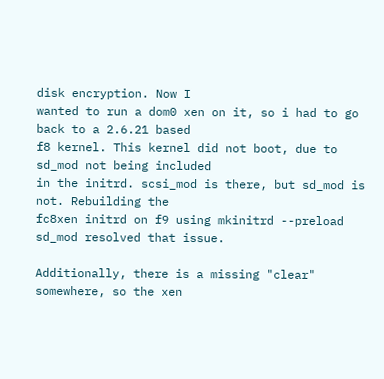disk encryption. Now I
wanted to run a dom0 xen on it, so i had to go back to a 2.6.21 based
f8 kernel. This kernel did not boot, due to sd_mod not being included
in the initrd. scsi_mod is there, but sd_mod is not. Rebuilding the
fc8xen initrd on f9 using mkinitrd --preload sd_mod resolved that issue.

Additionally, there is a missing "clear" somewhere, so the xen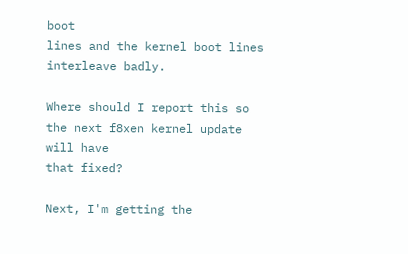boot
lines and the kernel boot lines interleave badly.

Where should I report this so the next f8xen kernel update will have
that fixed?

Next, I'm getting the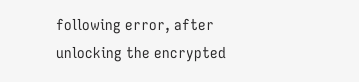following error, after unlocking the encrypted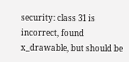security: class 31 is incorrect, found x_drawable, but should be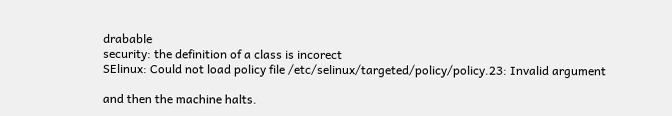drabable
security: the definition of a class is incorect
SElinux: Could not load policy file /etc/selinux/targeted/policy/policy.23: Invalid argument

and then the machine halts.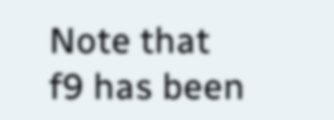Note that f9 has been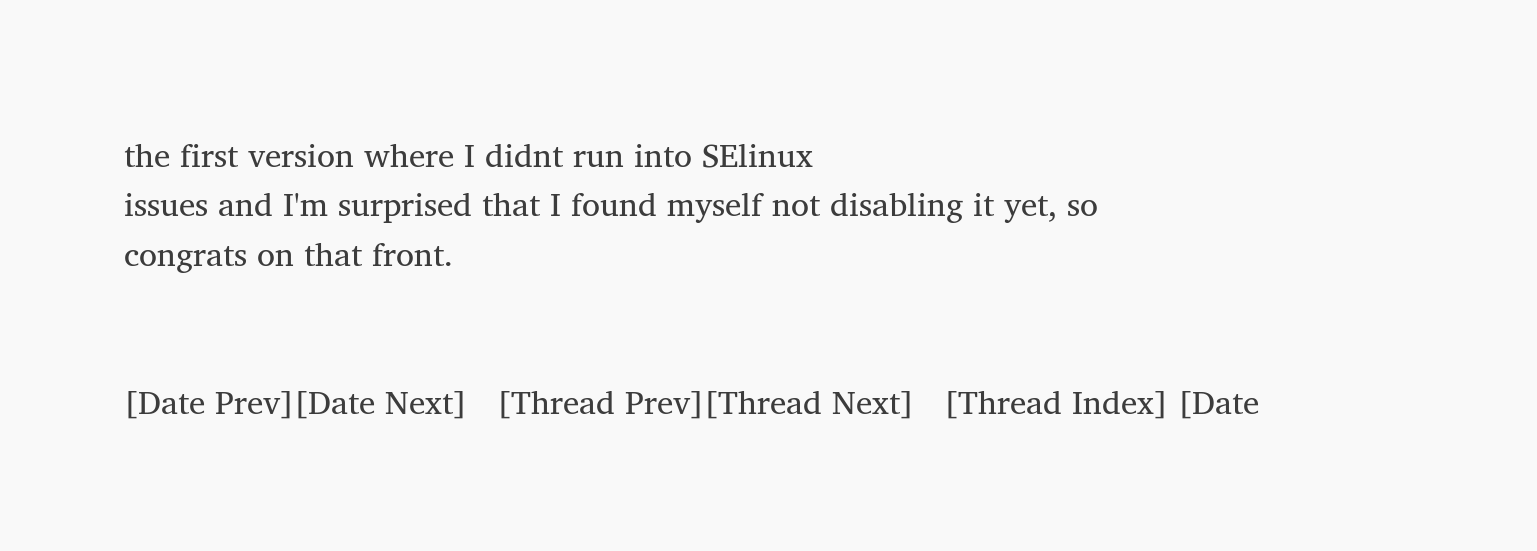the first version where I didnt run into SElinux
issues and I'm surprised that I found myself not disabling it yet, so
congrats on that front.


[Date Prev][Date Next]   [Thread Prev][Thread Next]   [Thread Index] [Date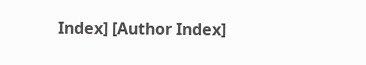Index] [Author Index]